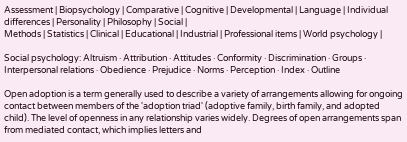Assessment | Biopsychology | Comparative | Cognitive | Developmental | Language | Individual differences | Personality | Philosophy | Social |
Methods | Statistics | Clinical | Educational | Industrial | Professional items | World psychology |

Social psychology: Altruism · Attribution · Attitudes · Conformity · Discrimination · Groups · Interpersonal relations · Obedience · Prejudice · Norms · Perception · Index · Outline

Open adoption is a term generally used to describe a variety of arrangements allowing for ongoing contact between members of the 'adoption triad' (adoptive family, birth family, and adopted child). The level of openness in any relationship varies widely. Degrees of open arrangements span from mediated contact, which implies letters and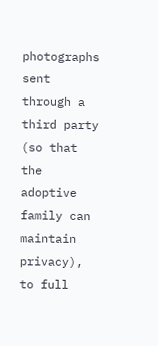photographs sent through a third party (so that the adoptive family can maintain privacy), to full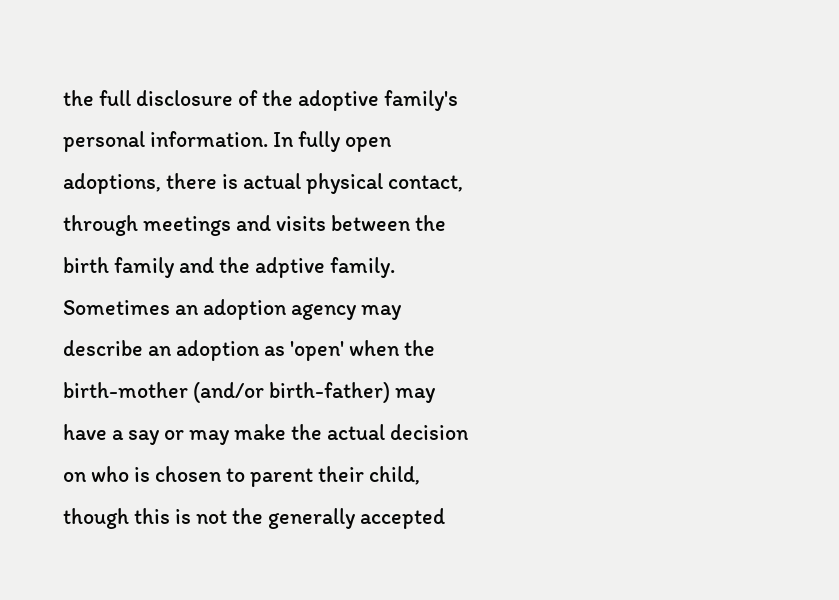the full disclosure of the adoptive family's personal information. In fully open adoptions, there is actual physical contact, through meetings and visits between the birth family and the adptive family. Sometimes an adoption agency may describe an adoption as 'open' when the birth-mother (and/or birth-father) may have a say or may make the actual decision on who is chosen to parent their child, though this is not the generally accepted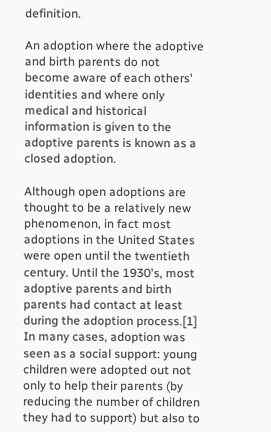definition.

An adoption where the adoptive and birth parents do not become aware of each others' identities and where only medical and historical information is given to the adoptive parents is known as a closed adoption.

Although open adoptions are thought to be a relatively new phenomenon, in fact most adoptions in the United States were open until the twentieth century. Until the 1930's, most adoptive parents and birth parents had contact at least during the adoption process.[1] In many cases, adoption was seen as a social support: young children were adopted out not only to help their parents (by reducing the number of children they had to support) but also to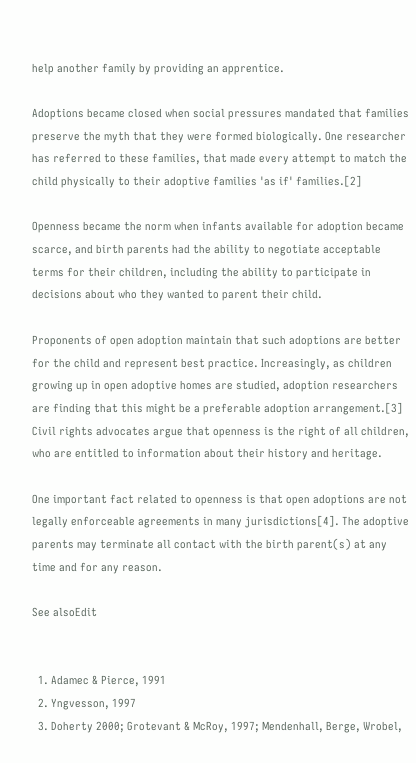help another family by providing an apprentice.

Adoptions became closed when social pressures mandated that families preserve the myth that they were formed biologically. One researcher has referred to these families, that made every attempt to match the child physically to their adoptive families 'as if' families.[2]

Openness became the norm when infants available for adoption became scarce, and birth parents had the ability to negotiate acceptable terms for their children, including the ability to participate in decisions about who they wanted to parent their child.

Proponents of open adoption maintain that such adoptions are better for the child and represent best practice. Increasingly, as children growing up in open adoptive homes are studied, adoption researchers are finding that this might be a preferable adoption arrangement.[3] Civil rights advocates argue that openness is the right of all children, who are entitled to information about their history and heritage.

One important fact related to openness is that open adoptions are not legally enforceable agreements in many jurisdictions[4]. The adoptive parents may terminate all contact with the birth parent(s) at any time and for any reason.

See alsoEdit


  1. Adamec & Pierce, 1991
  2. Yngvesson, 1997
  3. Doherty 2000; Grotevant & McRoy, 1997; Mendenhall, Berge, Wrobel,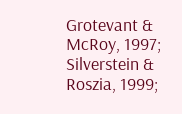Grotevant & McRoy, 1997; Silverstein & Roszia, 1999;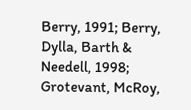Berry, 1991; Berry, Dylla, Barth & Needell, 1998; Grotevant, McRoy,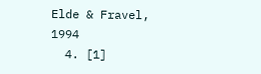Elde & Fravel, 1994
  4. [1]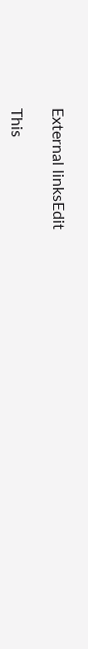External linksEdit

This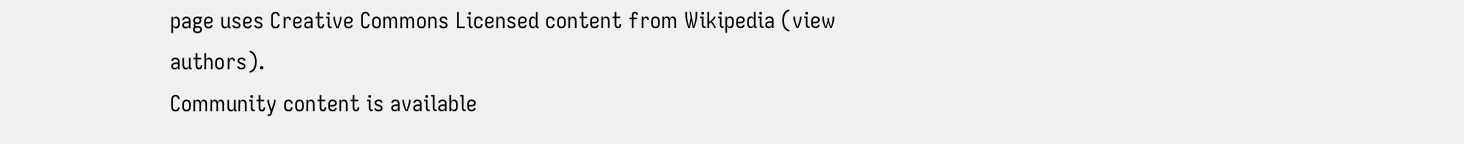page uses Creative Commons Licensed content from Wikipedia (view authors).
Community content is available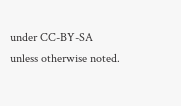under CC-BY-SA unless otherwise noted.